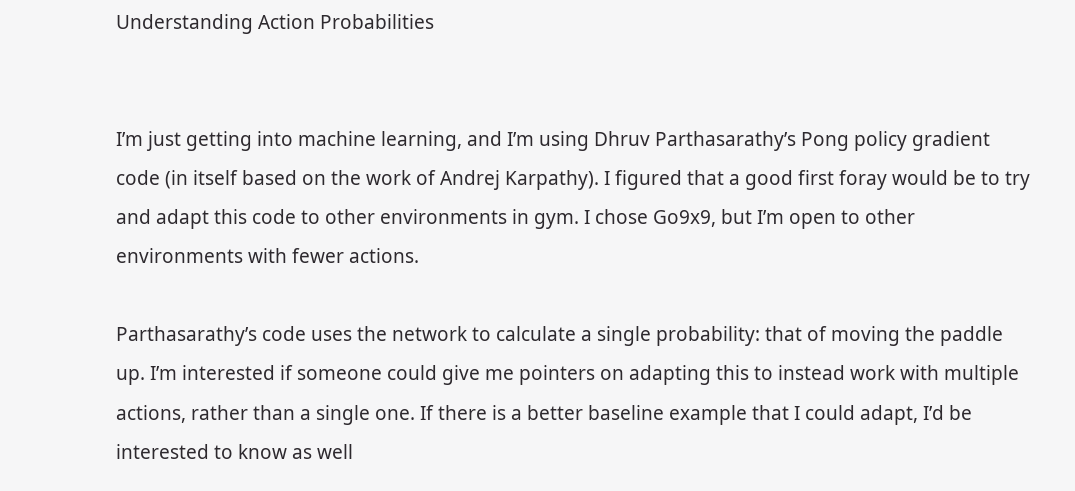Understanding Action Probabilities


I’m just getting into machine learning, and I’m using Dhruv Parthasarathy’s Pong policy gradient code (in itself based on the work of Andrej Karpathy). I figured that a good first foray would be to try and adapt this code to other environments in gym. I chose Go9x9, but I’m open to other environments with fewer actions.

Parthasarathy’s code uses the network to calculate a single probability: that of moving the paddle up. I’m interested if someone could give me pointers on adapting this to instead work with multiple actions, rather than a single one. If there is a better baseline example that I could adapt, I’d be interested to know as well